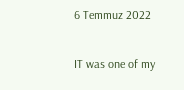6 Temmuz 2022

IT was one of my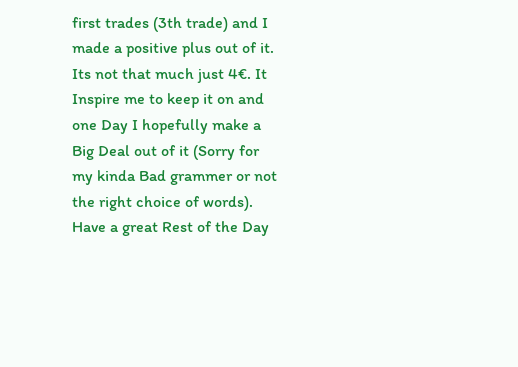first trades (3th trade) and I made a positive plus out of it. Its not that much just 4€. It Inspire me to keep it on and one Day I hopefully make a Big Deal out of it (Sorry for my kinda Bad grammer or not the right choice of words). Have a great Rest of the Day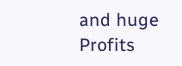and huge Profits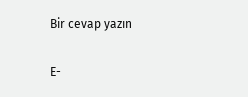Bir cevap yazın

E-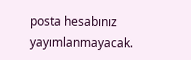posta hesabınız yayımlanmayacak.